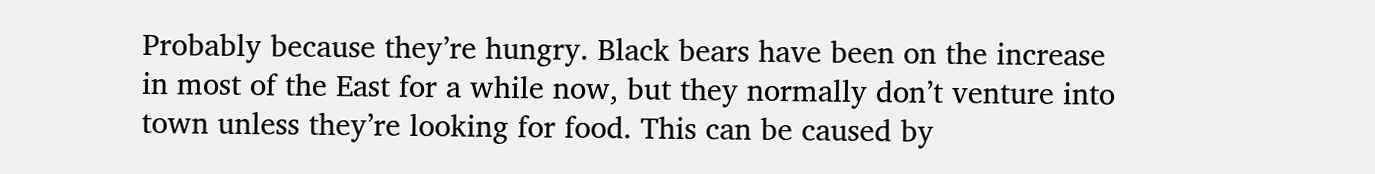Probably because they’re hungry. Black bears have been on the increase in most of the East for a while now, but they normally don’t venture into town unless they’re looking for food. This can be caused by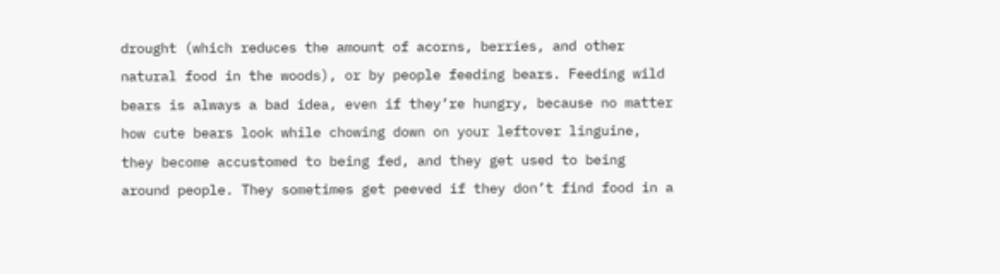drought (which reduces the amount of acorns, berries, and other natural food in the woods), or by people feeding bears. Feeding wild bears is always a bad idea, even if they’re hungry, because no matter how cute bears look while chowing down on your leftover linguine, they become accustomed to being fed, and they get used to being around people. They sometimes get peeved if they don’t find food in a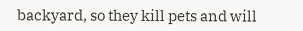backyard, so they kill pets and will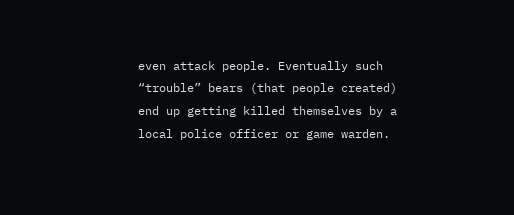even attack people. Eventually such “trouble” bears (that people created) end up getting killed themselves by a local police officer or game warden.